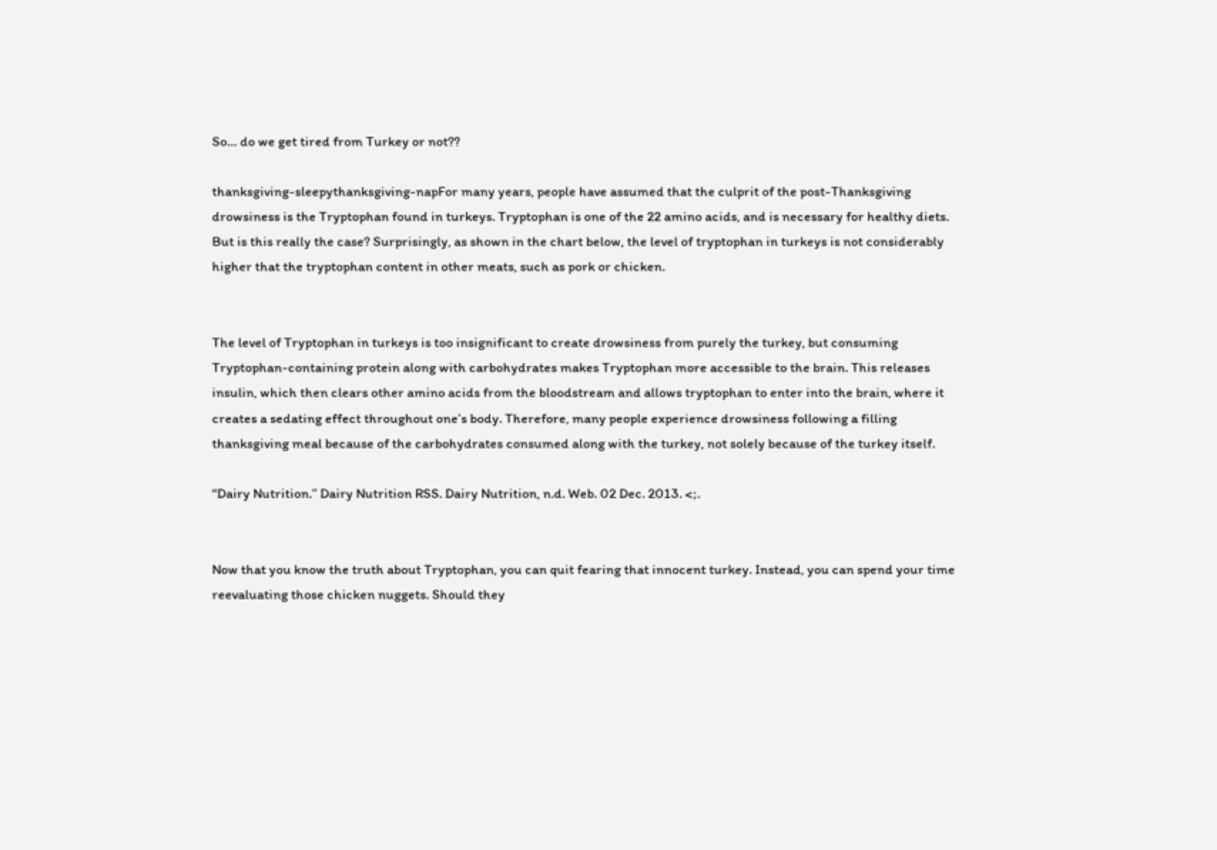So… do we get tired from Turkey or not??

thanksgiving-sleepythanksgiving-napFor many years, people have assumed that the culprit of the post-Thanksgiving drowsiness is the Tryptophan found in turkeys. Tryptophan is one of the 22 amino acids, and is necessary for healthy diets. But is this really the case? Surprisingly, as shown in the chart below, the level of tryptophan in turkeys is not considerably higher that the tryptophan content in other meats, such as pork or chicken.


The level of Tryptophan in turkeys is too insignificant to create drowsiness from purely the turkey, but consuming Tryptophan-containing protein along with carbohydrates makes Tryptophan more accessible to the brain. This releases insulin, which then clears other amino acids from the bloodstream and allows tryptophan to enter into the brain, where it creates a sedating effect throughout one’s body. Therefore, many people experience drowsiness following a filling thanksgiving meal because of the carbohydrates consumed along with the turkey, not solely because of the turkey itself.

“Dairy Nutrition.” Dairy Nutrition RSS. Dairy Nutrition, n.d. Web. 02 Dec. 2013. <;.


Now that you know the truth about Tryptophan, you can quit fearing that innocent turkey. Instead, you can spend your time reevaluating those chicken nuggets. Should they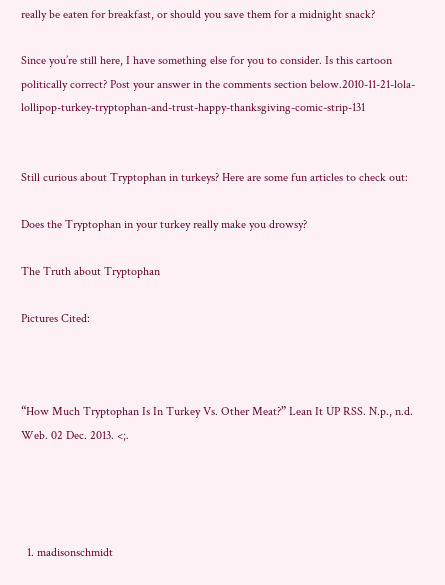really be eaten for breakfast, or should you save them for a midnight snack?

Since you’re still here, I have something else for you to consider. Is this cartoon politically correct? Post your answer in the comments section below.2010-11-21-lola-lollipop-turkey-tryptophan-and-trust-happy-thanksgiving-comic-strip-131


Still curious about Tryptophan in turkeys? Here are some fun articles to check out:

Does the Tryptophan in your turkey really make you drowsy?

The Truth about Tryptophan

Pictures Cited:



“How Much Tryptophan Is In Turkey Vs. Other Meat?” Lean It UP RSS. N.p., n.d. Web. 02 Dec. 2013. <;.




  1. madisonschmidt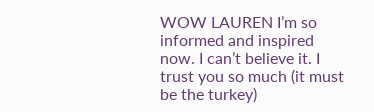WOW LAUREN I’m so informed and inspired now. I can’t believe it. I trust you so much (it must be the turkey)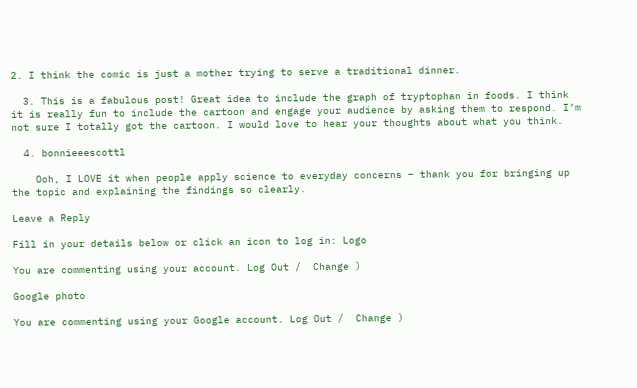2. I think the comic is just a mother trying to serve a traditional dinner.

  3. This is a fabulous post! Great idea to include the graph of tryptophan in foods. I think it is really fun to include the cartoon and engage your audience by asking them to respond. I’m not sure I totally got the cartoon. I would love to hear your thoughts about what you think.

  4. bonnieeescottl

    Ooh, I LOVE it when people apply science to everyday concerns – thank you for bringing up the topic and explaining the findings so clearly.

Leave a Reply

Fill in your details below or click an icon to log in: Logo

You are commenting using your account. Log Out /  Change )

Google photo

You are commenting using your Google account. Log Out /  Change )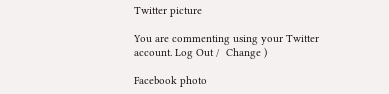Twitter picture

You are commenting using your Twitter account. Log Out /  Change )

Facebook photo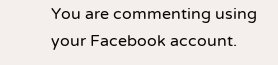You are commenting using your Facebook account.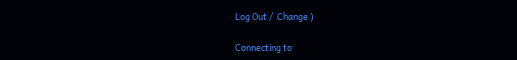Log Out /  Change )

Connecting to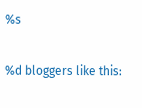%s

%d bloggers like this: